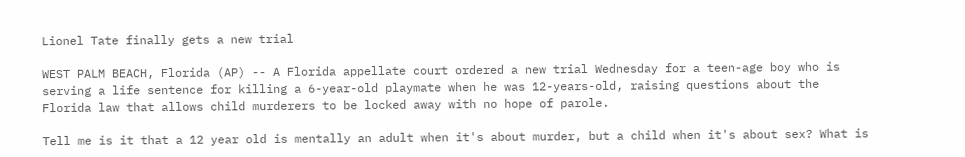Lionel Tate finally gets a new trial

WEST PALM BEACH, Florida (AP) -- A Florida appellate court ordered a new trial Wednesday for a teen-age boy who is serving a life sentence for killing a 6-year-old playmate when he was 12-years-old, raising questions about the Florida law that allows child murderers to be locked away with no hope of parole.

Tell me is it that a 12 year old is mentally an adult when it's about murder, but a child when it's about sex? What is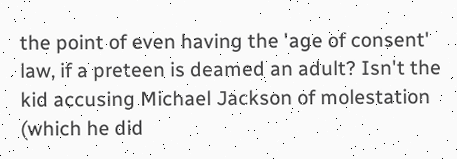the point of even having the 'age of consent' law, if a preteen is deamed an adult? Isn't the kid accusing Michael Jackson of molestation (which he did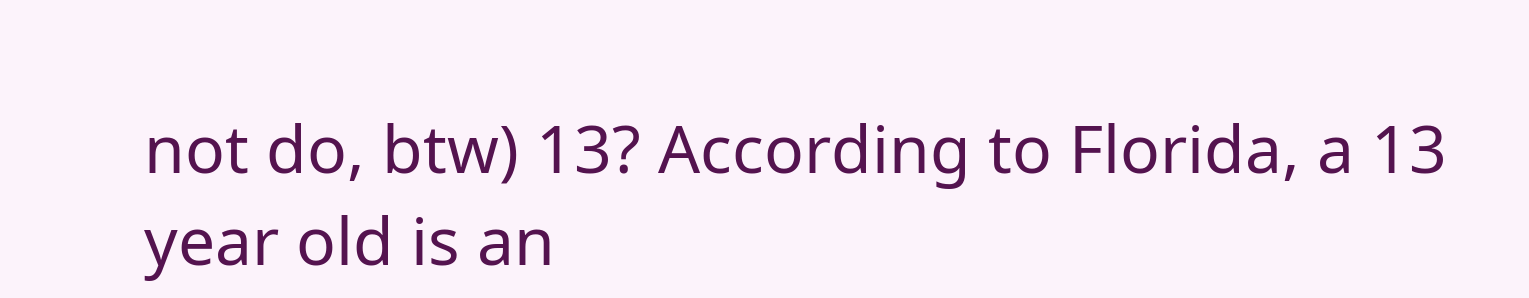not do, btw) 13? According to Florida, a 13 year old is an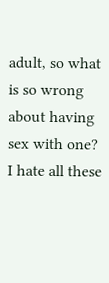adult, so what is so wrong about having sex with one? I hate all these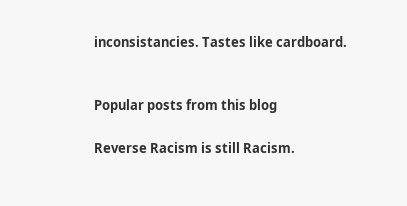inconsistancies. Tastes like cardboard.


Popular posts from this blog

Reverse Racism is still Racism.